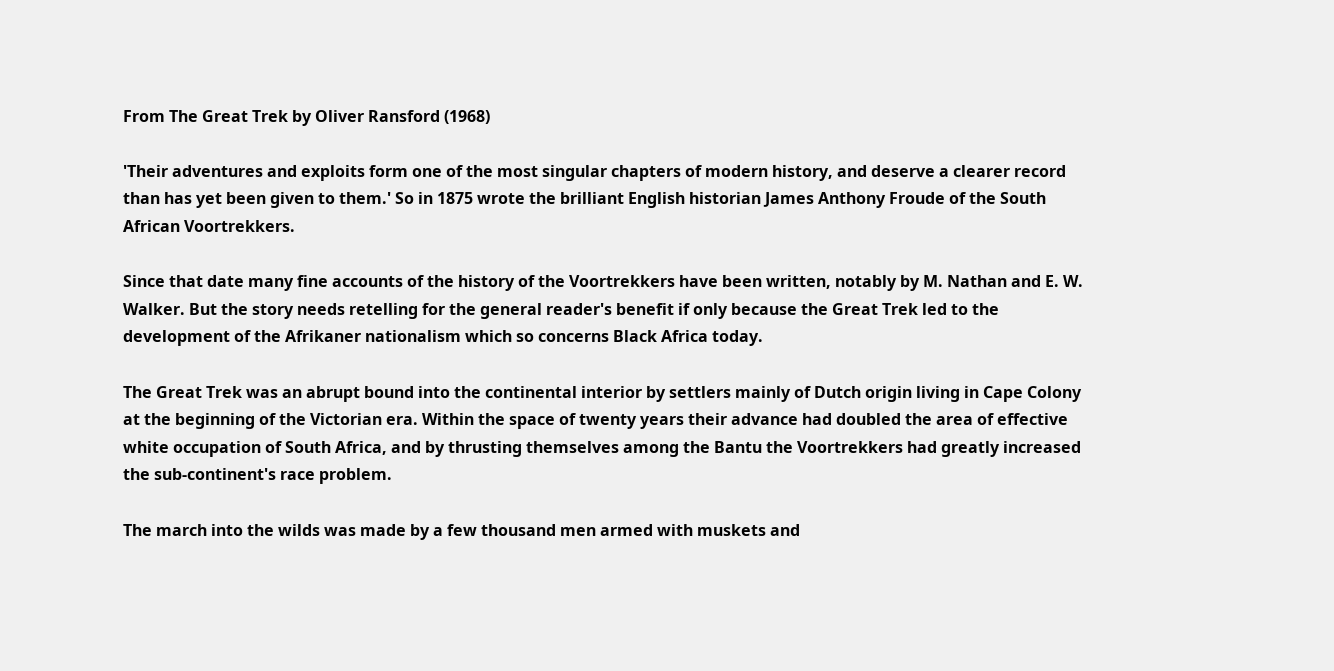From The Great Trek by Oliver Ransford (1968)

'Their adventures and exploits form one of the most singular chapters of modern history, and deserve a clearer record than has yet been given to them.' So in 1875 wrote the brilliant English historian James Anthony Froude of the South African Voortrekkers.

Since that date many fine accounts of the history of the Voortrekkers have been written, notably by M. Nathan and E. W. Walker. But the story needs retelling for the general reader's benefit if only because the Great Trek led to the development of the Afrikaner nationalism which so concerns Black Africa today.

The Great Trek was an abrupt bound into the continental interior by settlers mainly of Dutch origin living in Cape Colony at the beginning of the Victorian era. Within the space of twenty years their advance had doubled the area of effective white occupation of South Africa, and by thrusting themselves among the Bantu the Voortrekkers had greatly increased the sub-continent's race problem.

The march into the wilds was made by a few thousand men armed with muskets and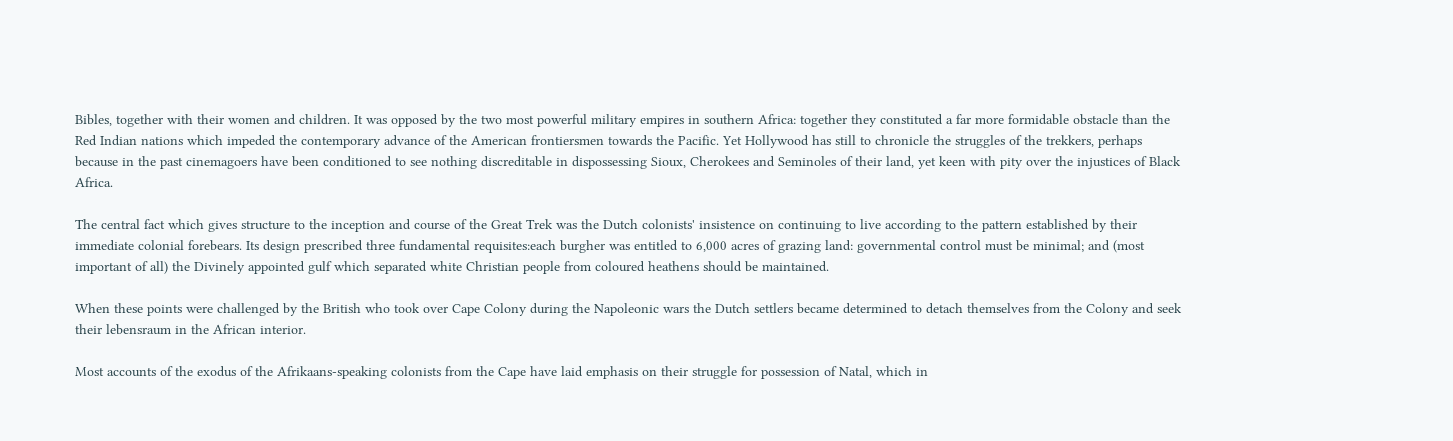Bibles, together with their women and children. It was opposed by the two most powerful military empires in southern Africa: together they constituted a far more formidable obstacle than the Red Indian nations which impeded the contemporary advance of the American frontiersmen towards the Pacific. Yet Hollywood has still to chronicle the struggles of the trekkers, perhaps because in the past cinemagoers have been conditioned to see nothing discreditable in dispossessing Sioux, Cherokees and Seminoles of their land, yet keen with pity over the injustices of Black Africa.

The central fact which gives structure to the inception and course of the Great Trek was the Dutch colonists' insistence on continuing to live according to the pattern established by their immediate colonial forebears. Its design prescribed three fundamental requisites:each burgher was entitled to 6,000 acres of grazing land: governmental control must be minimal; and (most important of all) the Divinely appointed gulf which separated white Christian people from coloured heathens should be maintained.

When these points were challenged by the British who took over Cape Colony during the Napoleonic wars the Dutch settlers became determined to detach themselves from the Colony and seek their lebensraum in the African interior.

Most accounts of the exodus of the Afrikaans-speaking colonists from the Cape have laid emphasis on their struggle for possession of Natal, which in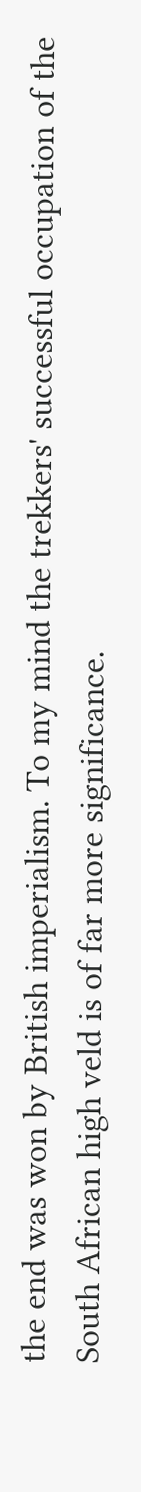the end was won by British imperialism. To my mind the trekkers' successful occupation of the South African high veld is of far more significance.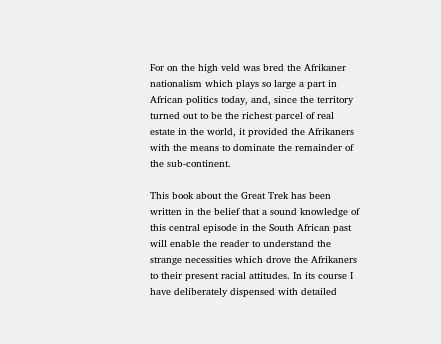For on the high veld was bred the Afrikaner nationalism which plays so large a part in African politics today, and, since the territory turned out to be the richest parcel of real estate in the world, it provided the Afrikaners with the means to dominate the remainder of the sub-continent.

This book about the Great Trek has been written in the belief that a sound knowledge of this central episode in the South African past will enable the reader to understand the strange necessities which drove the Afrikaners to their present racial attitudes. In its course I have deliberately dispensed with detailed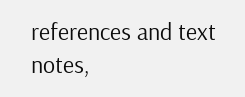references and text notes,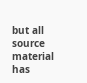but all source material has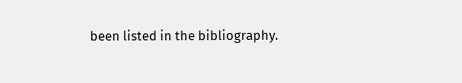been listed in the bibliography.